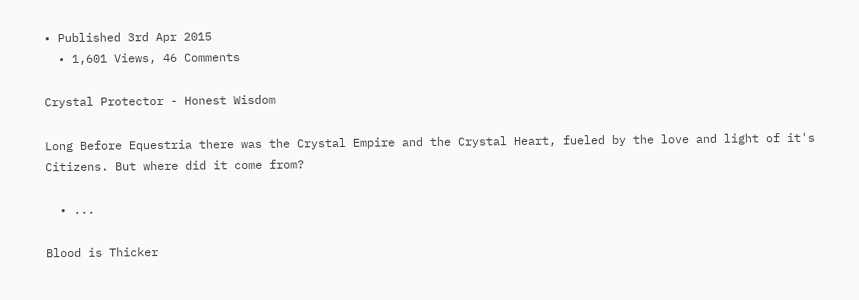• Published 3rd Apr 2015
  • 1,601 Views, 46 Comments

Crystal Protector - Honest Wisdom

Long Before Equestria there was the Crystal Empire and the Crystal Heart, fueled by the love and light of it's Citizens. But where did it come from?

  • ...

Blood is Thicker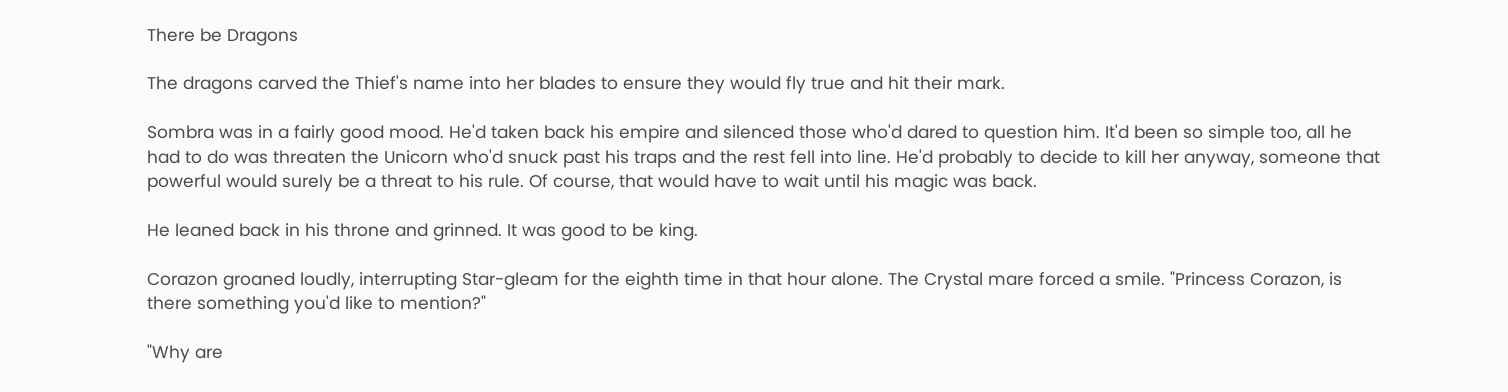There be Dragons

The dragons carved the Thief's name into her blades to ensure they would fly true and hit their mark.

Sombra was in a fairly good mood. He'd taken back his empire and silenced those who'd dared to question him. It'd been so simple too, all he had to do was threaten the Unicorn who'd snuck past his traps and the rest fell into line. He'd probably to decide to kill her anyway, someone that powerful would surely be a threat to his rule. Of course, that would have to wait until his magic was back.

He leaned back in his throne and grinned. It was good to be king.

Corazon groaned loudly, interrupting Star-gleam for the eighth time in that hour alone. The Crystal mare forced a smile. "Princess Corazon, is there something you'd like to mention?"

"Why are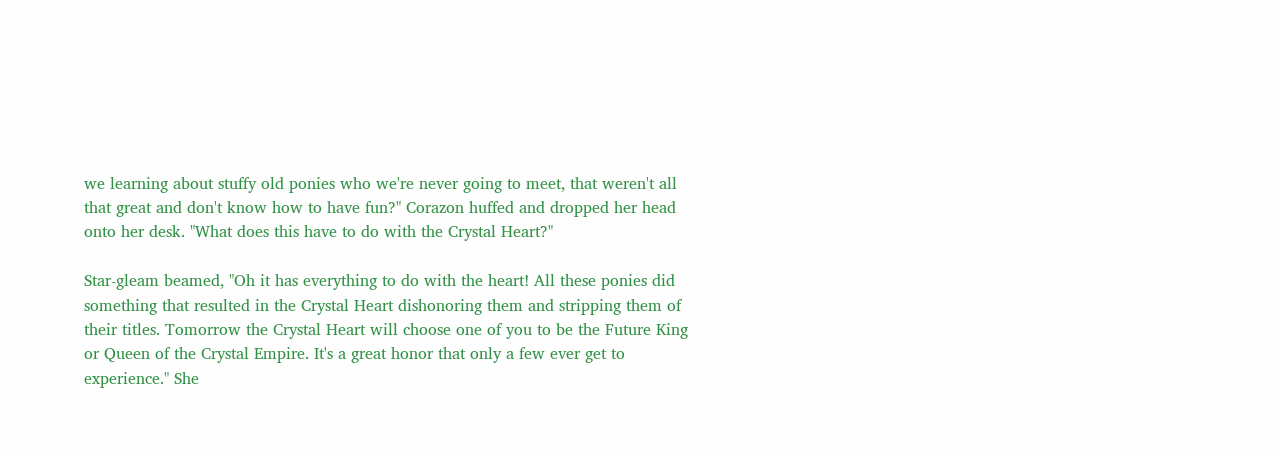we learning about stuffy old ponies who we're never going to meet, that weren't all that great and don't know how to have fun?" Corazon huffed and dropped her head onto her desk. "What does this have to do with the Crystal Heart?"

Star-gleam beamed, "Oh it has everything to do with the heart! All these ponies did something that resulted in the Crystal Heart dishonoring them and stripping them of their titles. Tomorrow the Crystal Heart will choose one of you to be the Future King or Queen of the Crystal Empire. It's a great honor that only a few ever get to experience." She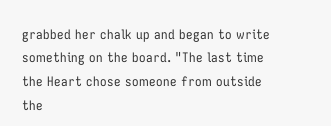grabbed her chalk up and began to write something on the board. "The last time the Heart chose someone from outside the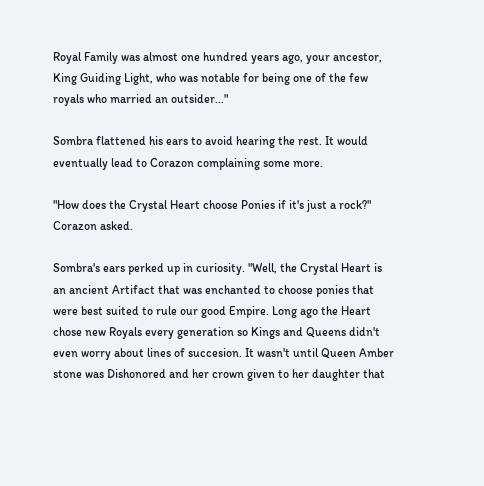Royal Family was almost one hundred years ago, your ancestor, King Guiding Light, who was notable for being one of the few royals who married an outsider..."

Sombra flattened his ears to avoid hearing the rest. It would eventually lead to Corazon complaining some more.

"How does the Crystal Heart choose Ponies if it's just a rock?" Corazon asked.

Sombra's ears perked up in curiosity. "Well, the Crystal Heart is an ancient Artifact that was enchanted to choose ponies that were best suited to rule our good Empire. Long ago the Heart chose new Royals every generation so Kings and Queens didn't even worry about lines of succesion. It wasn't until Queen Amber stone was Dishonored and her crown given to her daughter that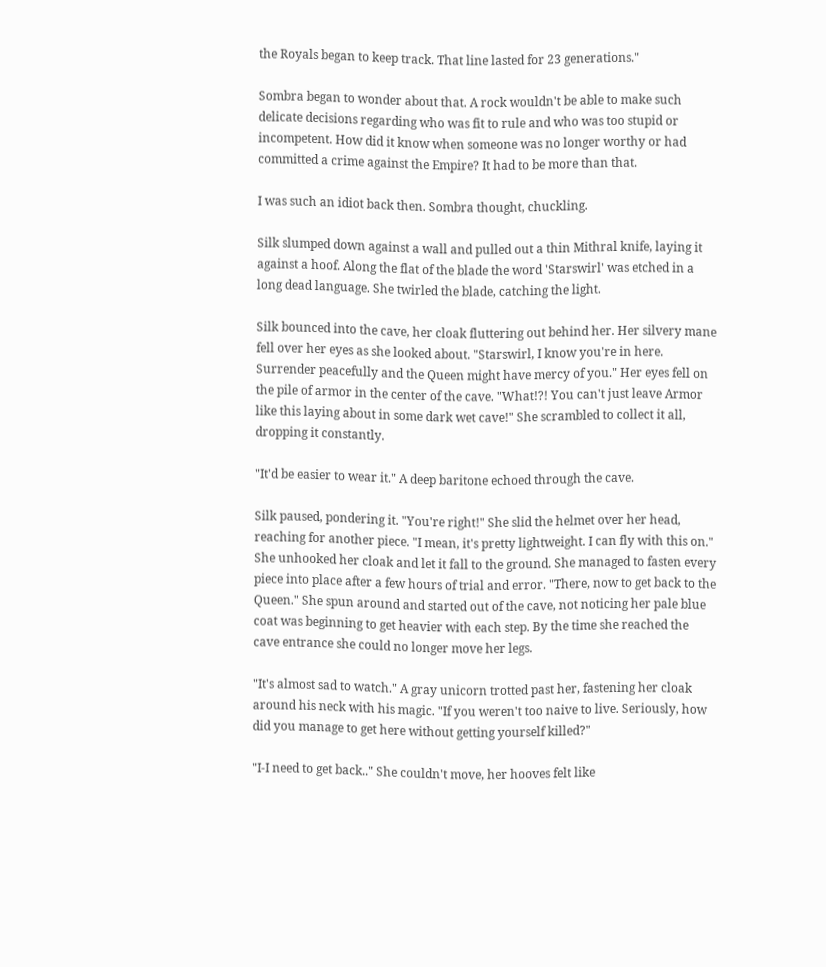the Royals began to keep track. That line lasted for 23 generations."

Sombra began to wonder about that. A rock wouldn't be able to make such delicate decisions regarding who was fit to rule and who was too stupid or incompetent. How did it know when someone was no longer worthy or had committed a crime against the Empire? It had to be more than that.

I was such an idiot back then. Sombra thought, chuckling.

Silk slumped down against a wall and pulled out a thin Mithral knife, laying it against a hoof. Along the flat of the blade the word 'Starswirl' was etched in a long dead language. She twirled the blade, catching the light.

Silk bounced into the cave, her cloak fluttering out behind her. Her silvery mane fell over her eyes as she looked about. "Starswirl, I know you're in here. Surrender peacefully and the Queen might have mercy of you." Her eyes fell on the pile of armor in the center of the cave. "What!?! You can't just leave Armor like this laying about in some dark wet cave!" She scrambled to collect it all, dropping it constantly.

"It'd be easier to wear it." A deep baritone echoed through the cave.

Silk paused, pondering it. "You're right!" She slid the helmet over her head, reaching for another piece. "I mean, it's pretty lightweight. I can fly with this on." She unhooked her cloak and let it fall to the ground. She managed to fasten every piece into place after a few hours of trial and error. "There, now to get back to the Queen." She spun around and started out of the cave, not noticing her pale blue coat was beginning to get heavier with each step. By the time she reached the cave entrance she could no longer move her legs.

"It's almost sad to watch." A gray unicorn trotted past her, fastening her cloak around his neck with his magic. "If you weren't too naive to live. Seriously, how did you manage to get here without getting yourself killed?"

"I-I need to get back.." She couldn't move, her hooves felt like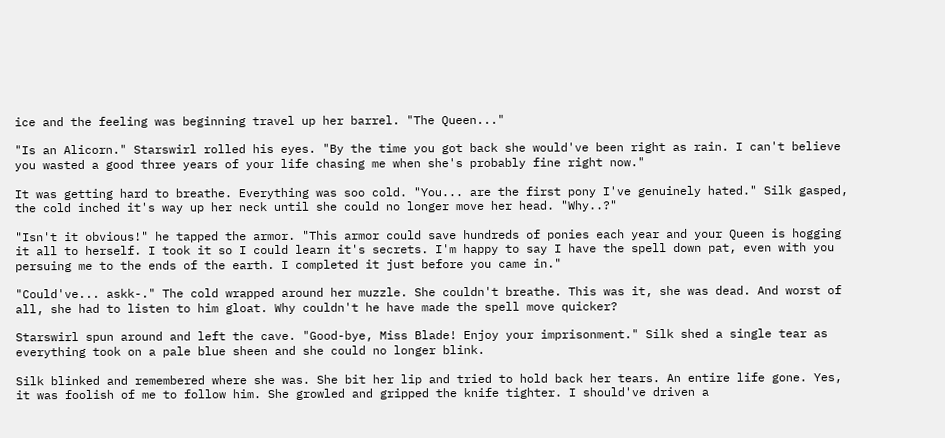ice and the feeling was beginning travel up her barrel. "The Queen..."

"Is an Alicorn." Starswirl rolled his eyes. "By the time you got back she would've been right as rain. I can't believe you wasted a good three years of your life chasing me when she's probably fine right now."

It was getting hard to breathe. Everything was soo cold. "You... are the first pony I've genuinely hated." Silk gasped, the cold inched it's way up her neck until she could no longer move her head. "Why..?"

"Isn't it obvious!" he tapped the armor. "This armor could save hundreds of ponies each year and your Queen is hogging it all to herself. I took it so I could learn it's secrets. I'm happy to say I have the spell down pat, even with you persuing me to the ends of the earth. I completed it just before you came in."

"Could've... askk-." The cold wrapped around her muzzle. She couldn't breathe. This was it, she was dead. And worst of all, she had to listen to him gloat. Why couldn't he have made the spell move quicker?

Starswirl spun around and left the cave. "Good-bye, Miss Blade! Enjoy your imprisonment." Silk shed a single tear as everything took on a pale blue sheen and she could no longer blink.

Silk blinked and remembered where she was. She bit her lip and tried to hold back her tears. An entire life gone. Yes, it was foolish of me to follow him. She growled and gripped the knife tighter. I should've driven a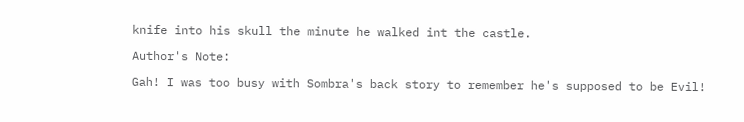knife into his skull the minute he walked int the castle.

Author's Note:

Gah! I was too busy with Sombra's back story to remember he's supposed to be Evil!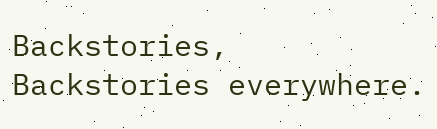Backstories, Backstories everywhere.